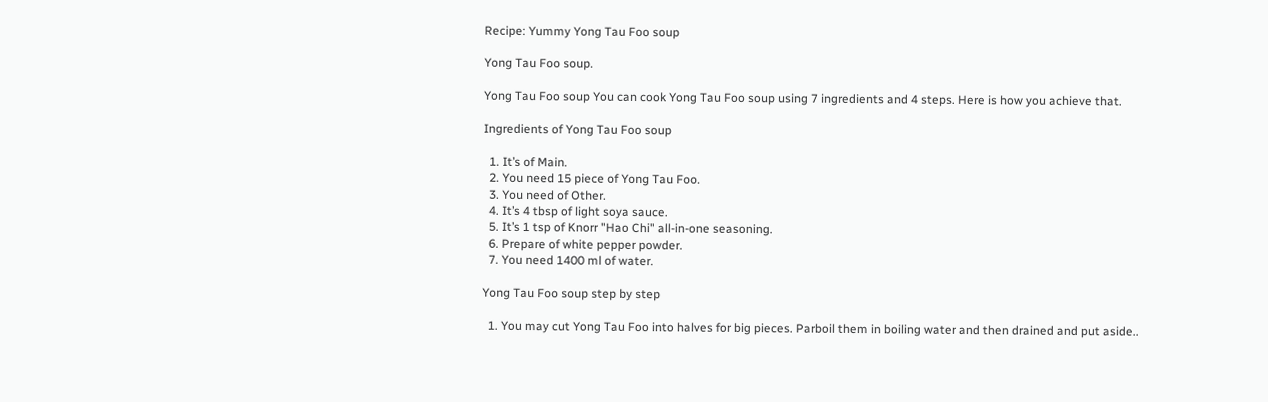Recipe: Yummy Yong Tau Foo soup

Yong Tau Foo soup.

Yong Tau Foo soup You can cook Yong Tau Foo soup using 7 ingredients and 4 steps. Here is how you achieve that.

Ingredients of Yong Tau Foo soup

  1. It’s of Main.
  2. You need 15 piece of Yong Tau Foo.
  3. You need of Other.
  4. It’s 4 tbsp of light soya sauce.
  5. It’s 1 tsp of Knorr "Hao Chi" all-in-one seasoning.
  6. Prepare of white pepper powder.
  7. You need 1400 ml of water.

Yong Tau Foo soup step by step

  1. You may cut Yong Tau Foo into halves for big pieces. Parboil them in boiling water and then drained and put aside..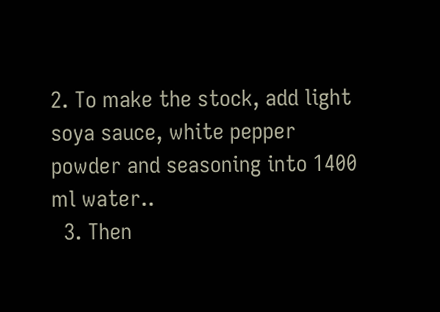2. To make the stock, add light soya sauce, white pepper powder and seasoning into 1400 ml water..
  3. Then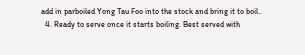add in parboiled Yong Tau Foo into the stock and bring it to boil..
  4. Ready to serve once it starts boiling. Best served with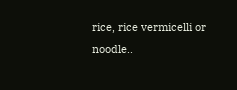rice, rice vermicelli or noodle..